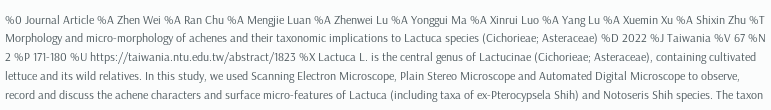%0 Journal Article %A Zhen Wei %A Ran Chu %A Mengjie Luan %A Zhenwei Lu %A Yonggui Ma %A Xinrui Luo %A Yang Lu %A Xuemin Xu %A Shixin Zhu %T Morphology and micro-morphology of achenes and their taxonomic implications to Lactuca species (Cichorieae; Asteraceae) %D 2022 %J Taiwania %V 67 %N 2 %P 171-180 %U https://taiwania.ntu.edu.tw/abstract/1823 %X Lactuca L. is the central genus of Lactucinae (Cichorieae; Asteraceae), containing cultivated lettuce and its wild relatives. In this study, we used Scanning Electron Microscope, Plain Stereo Microscope and Automated Digital Microscope to observe, record and discuss the achene characters and surface micro-features of Lactuca (including taxa of ex-Pterocypsela Shih) and Notoseris Shih species. The taxon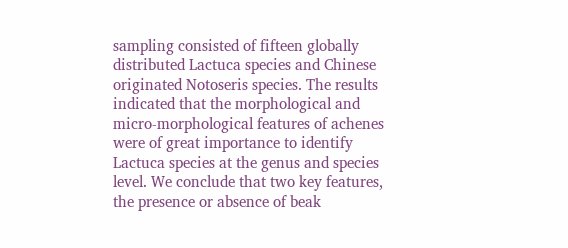sampling consisted of fifteen globally distributed Lactuca species and Chinese originated Notoseris species. The results indicated that the morphological and micro-morphological features of achenes were of great importance to identify Lactuca species at the genus and species level. We conclude that two key features, the presence or absence of beak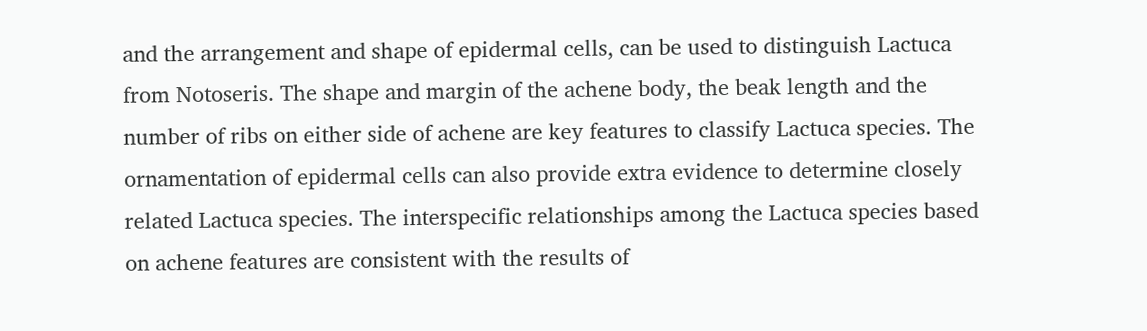and the arrangement and shape of epidermal cells, can be used to distinguish Lactuca from Notoseris. The shape and margin of the achene body, the beak length and the number of ribs on either side of achene are key features to classify Lactuca species. The ornamentation of epidermal cells can also provide extra evidence to determine closely related Lactuca species. The interspecific relationships among the Lactuca species based on achene features are consistent with the results of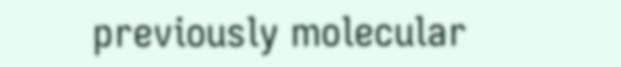previously molecular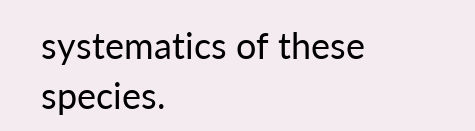systematics of these species.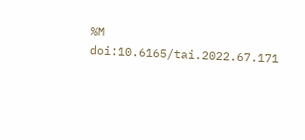%M doi:10.6165/tai.2022.67.171